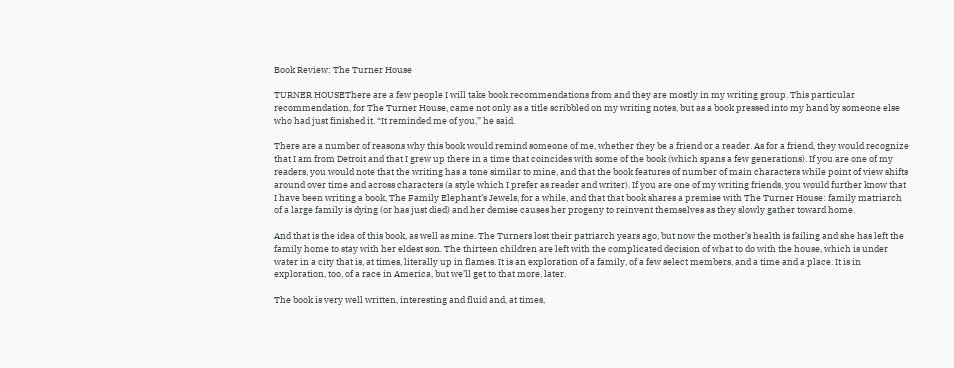Book Review: The Turner House

TURNER HOUSEThere are a few people I will take book recommendations from and they are mostly in my writing group. This particular recommendation, for The Turner House, came not only as a title scribbled on my writing notes, but as a book pressed into my hand by someone else who had just finished it. “It reminded me of you,” he said.

There are a number of reasons why this book would remind someone of me, whether they be a friend or a reader. As for a friend, they would recognize that I am from Detroit and that I grew up there in a time that coincides with some of the book (which spans a few generations). If you are one of my readers, you would note that the writing has a tone similar to mine, and that the book features of number of main characters while point of view shifts around over time and across characters (a style which I prefer as reader and writer). If you are one of my writing friends, you would further know that I have been writing a book, The Family Elephant’s Jewels, for a while, and that that book shares a premise with The Turner House: family matriarch of a large family is dying (or has just died) and her demise causes her progeny to reinvent themselves as they slowly gather toward home.

And that is the idea of this book, as well as mine. The Turners lost their patriarch years ago, but now the mother’s health is failing and she has left the family home to stay with her eldest son. The thirteen children are left with the complicated decision of what to do with the house, which is under water in a city that is, at times, literally up in flames. It is an exploration of a family, of a few select members, and a time and a place. It is in exploration, too, of a race in America, but we’ll get to that more, later.

The book is very well written, interesting and fluid and, at times,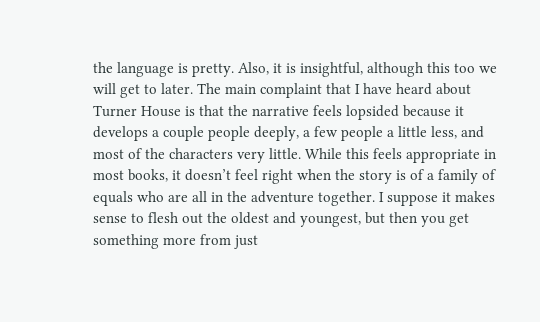the language is pretty. Also, it is insightful, although this too we will get to later. The main complaint that I have heard about Turner House is that the narrative feels lopsided because it develops a couple people deeply, a few people a little less, and most of the characters very little. While this feels appropriate in most books, it doesn’t feel right when the story is of a family of equals who are all in the adventure together. I suppose it makes sense to flesh out the oldest and youngest, but then you get something more from just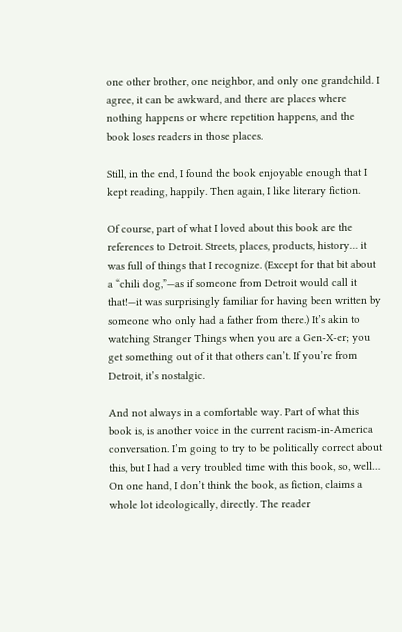one other brother, one neighbor, and only one grandchild. I agree, it can be awkward, and there are places where nothing happens or where repetition happens, and the book loses readers in those places.

Still, in the end, I found the book enjoyable enough that I kept reading, happily. Then again, I like literary fiction.

Of course, part of what I loved about this book are the references to Detroit. Streets, places, products, history… it was full of things that I recognize. (Except for that bit about a “chili dog,”—as if someone from Detroit would call it that!—it was surprisingly familiar for having been written by someone who only had a father from there.) It’s akin to watching Stranger Things when you are a Gen-X-er; you get something out of it that others can’t. If you’re from Detroit, it’s nostalgic.

And not always in a comfortable way. Part of what this book is, is another voice in the current racism-in-America conversation. I’m going to try to be politically correct about this, but I had a very troubled time with this book, so, well… On one hand, I don’t think the book, as fiction, claims a whole lot ideologically, directly. The reader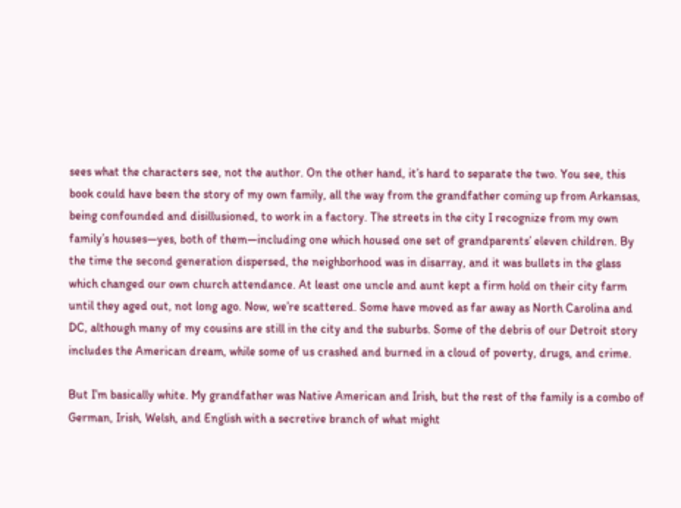sees what the characters see, not the author. On the other hand, it’s hard to separate the two. You see, this book could have been the story of my own family, all the way from the grandfather coming up from Arkansas, being confounded and disillusioned, to work in a factory. The streets in the city I recognize from my own family’s houses—yes, both of them—including one which housed one set of grandparents’ eleven children. By the time the second generation dispersed, the neighborhood was in disarray, and it was bullets in the glass which changed our own church attendance. At least one uncle and aunt kept a firm hold on their city farm until they aged out, not long ago. Now, we’re scattered. Some have moved as far away as North Carolina and DC, although many of my cousins are still in the city and the suburbs. Some of the debris of our Detroit story includes the American dream, while some of us crashed and burned in a cloud of poverty, drugs, and crime.

But I’m basically white. My grandfather was Native American and Irish, but the rest of the family is a combo of German, Irish, Welsh, and English with a secretive branch of what might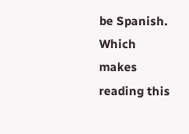be Spanish. Which makes reading this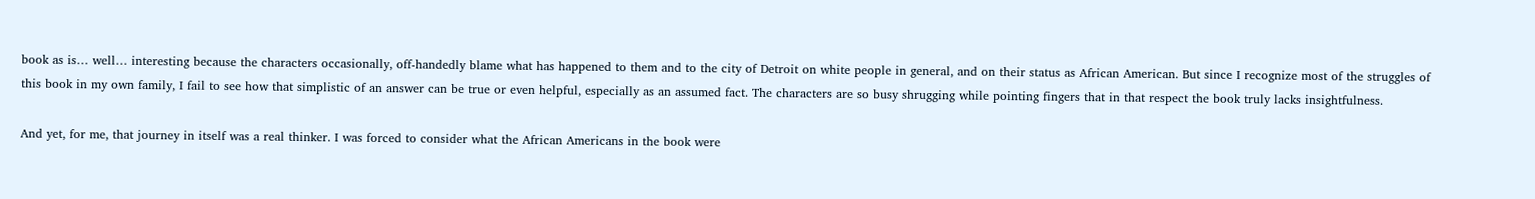book as is… well… interesting because the characters occasionally, off-handedly blame what has happened to them and to the city of Detroit on white people in general, and on their status as African American. But since I recognize most of the struggles of this book in my own family, I fail to see how that simplistic of an answer can be true or even helpful, especially as an assumed fact. The characters are so busy shrugging while pointing fingers that in that respect the book truly lacks insightfulness.

And yet, for me, that journey in itself was a real thinker. I was forced to consider what the African Americans in the book were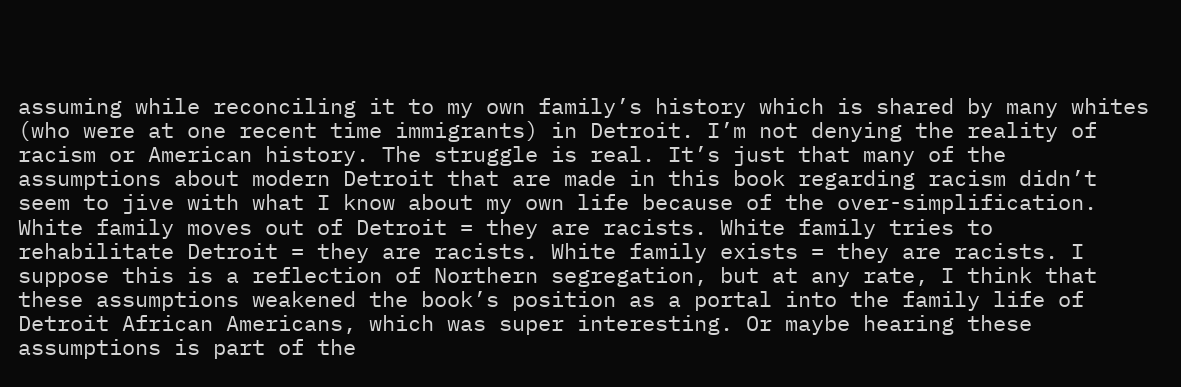assuming while reconciling it to my own family’s history which is shared by many whites (who were at one recent time immigrants) in Detroit. I’m not denying the reality of racism or American history. The struggle is real. It’s just that many of the assumptions about modern Detroit that are made in this book regarding racism didn’t seem to jive with what I know about my own life because of the over-simplification. White family moves out of Detroit = they are racists. White family tries to rehabilitate Detroit = they are racists. White family exists = they are racists. I suppose this is a reflection of Northern segregation, but at any rate, I think that these assumptions weakened the book’s position as a portal into the family life of Detroit African Americans, which was super interesting. Or maybe hearing these assumptions is part of the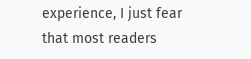experience, I just fear that most readers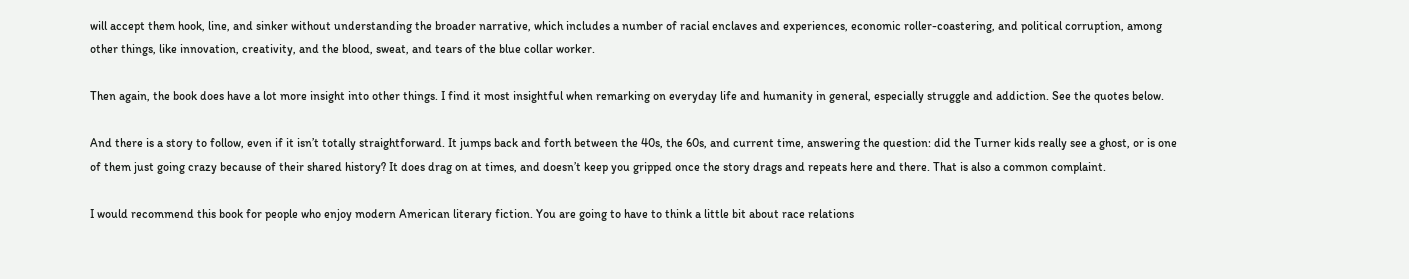will accept them hook, line, and sinker without understanding the broader narrative, which includes a number of racial enclaves and experiences, economic roller-coastering, and political corruption, among other things, like innovation, creativity, and the blood, sweat, and tears of the blue collar worker.

Then again, the book does have a lot more insight into other things. I find it most insightful when remarking on everyday life and humanity in general, especially struggle and addiction. See the quotes below.

And there is a story to follow, even if it isn’t totally straightforward. It jumps back and forth between the 40s, the 60s, and current time, answering the question: did the Turner kids really see a ghost, or is one of them just going crazy because of their shared history? It does drag on at times, and doesn’t keep you gripped once the story drags and repeats here and there. That is also a common complaint.

I would recommend this book for people who enjoy modern American literary fiction. You are going to have to think a little bit about race relations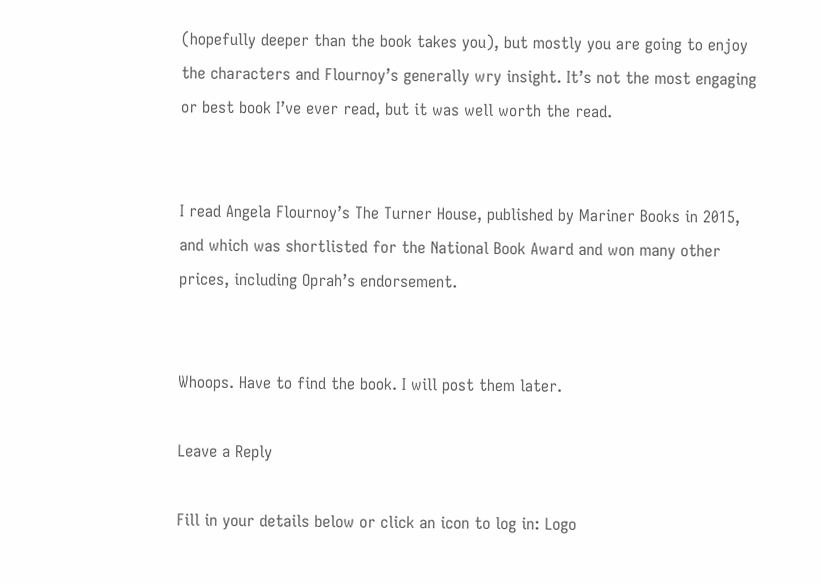(hopefully deeper than the book takes you), but mostly you are going to enjoy the characters and Flournoy’s generally wry insight. It’s not the most engaging or best book I’ve ever read, but it was well worth the read.


I read Angela Flournoy’s The Turner House, published by Mariner Books in 2015, and which was shortlisted for the National Book Award and won many other prices, including Oprah’s endorsement.


Whoops. Have to find the book. I will post them later.

Leave a Reply

Fill in your details below or click an icon to log in: Logo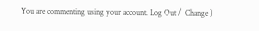You are commenting using your account. Log Out /  Change )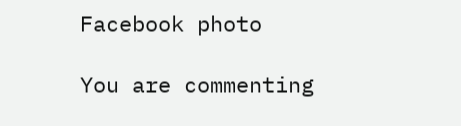Facebook photo

You are commenting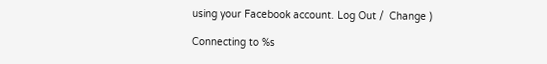using your Facebook account. Log Out /  Change )

Connecting to %s